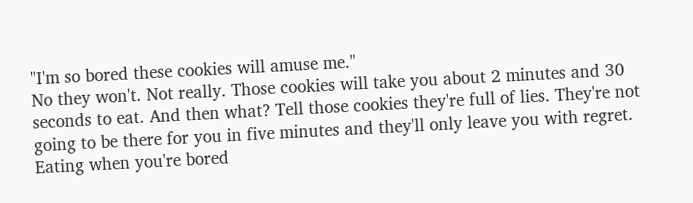"I'm so bored these cookies will amuse me."
No they won't. Not really. Those cookies will take you about 2 minutes and 30 seconds to eat. And then what? Tell those cookies they're full of lies. They're not going to be there for you in five minutes and they'll only leave you with regret.
Eating when you're bored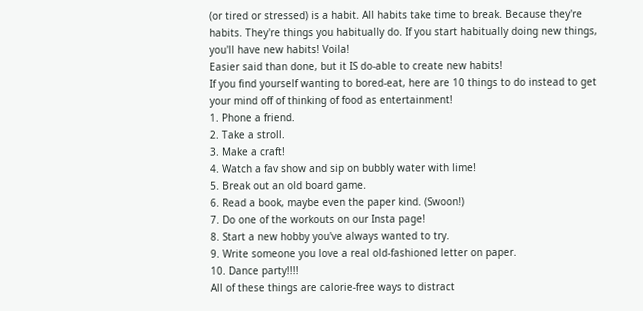(or tired or stressed) is a habit. All habits take time to break. Because they're habits. They're things you habitually do. If you start habitually doing new things, you'll have new habits! Voila!
Easier said than done, but it IS do-able to create new habits!
If you find yourself wanting to bored-eat, here are 10 things to do instead to get your mind off of thinking of food as entertainment!
1. Phone a friend.
2. Take a stroll.
3. Make a craft!
4. Watch a fav show and sip on bubbly water with lime!
5. Break out an old board game.
6. Read a book, maybe even the paper kind. (Swoon!)
7. Do one of the workouts on our Insta page!
8. Start a new hobby you've always wanted to try.
9. Write someone you love a real old-fashioned letter on paper.
10. Dance party!!!!
All of these things are calorie-free ways to distract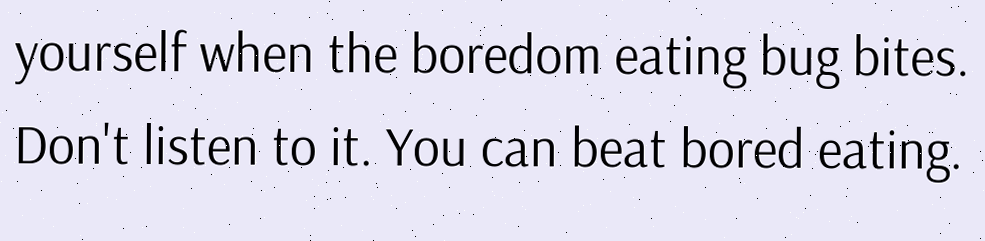yourself when the boredom eating bug bites. Don't listen to it. You can beat bored eating.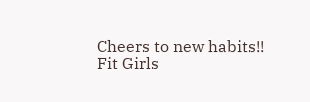Cheers to new habits!!
Fit Girls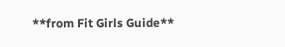**from Fit Girls Guide**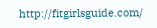http://fitgirlsguide.com/